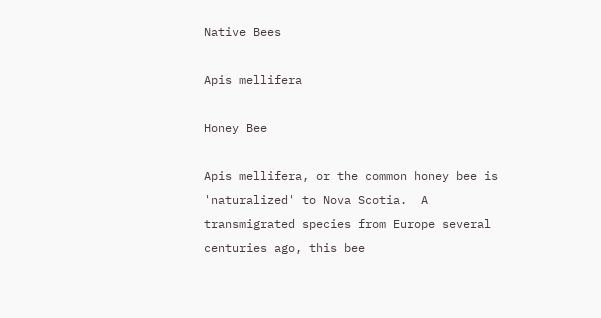Native Bees

Apis mellifera

Honey Bee

Apis mellifera, or the common honey bee is 'naturalized' to Nova Scotia.  A transmigrated species from Europe several centuries ago, this bee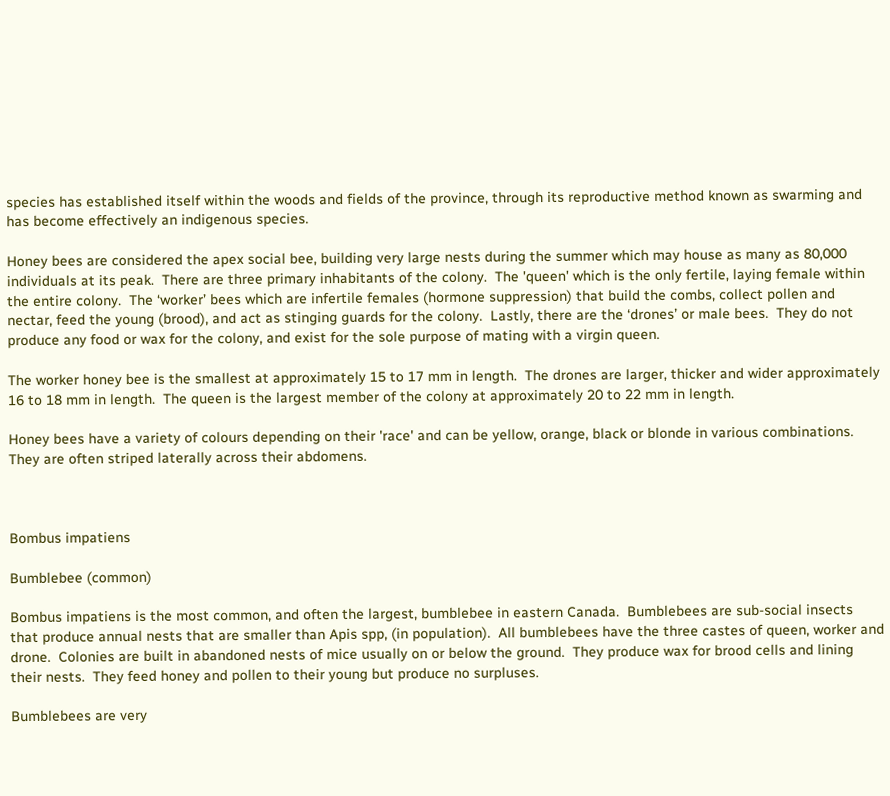species has established itself within the woods and fields of the province, through its reproductive method known as swarming and has become effectively an indigenous species.

Honey bees are considered the apex social bee, building very large nests during the summer which may house as many as 80,000 individuals at its peak.  There are three primary inhabitants of the colony.  The 'queen' which is the only fertile, laying female within the entire colony.  The ‘worker’ bees which are infertile females (hormone suppression) that build the combs, collect pollen and nectar, feed the young (brood), and act as stinging guards for the colony.  Lastly, there are the ‘drones’ or male bees.  They do not produce any food or wax for the colony, and exist for the sole purpose of mating with a virgin queen.

The worker honey bee is the smallest at approximately 15 to 17 mm in length.  The drones are larger, thicker and wider approximately 16 to 18 mm in length.  The queen is the largest member of the colony at approximately 20 to 22 mm in length.

Honey bees have a variety of colours depending on their 'race' and can be yellow, orange, black or blonde in various combinations.  They are often striped laterally across their abdomens.



Bombus impatiens

Bumblebee (common)

Bombus impatiens is the most common, and often the largest, bumblebee in eastern Canada.  Bumblebees are sub-social insects that produce annual nests that are smaller than Apis spp, (in population).  All bumblebees have the three castes of queen, worker and drone.  Colonies are built in abandoned nests of mice usually on or below the ground.  They produce wax for brood cells and lining their nests.  They feed honey and pollen to their young but produce no surpluses.

Bumblebees are very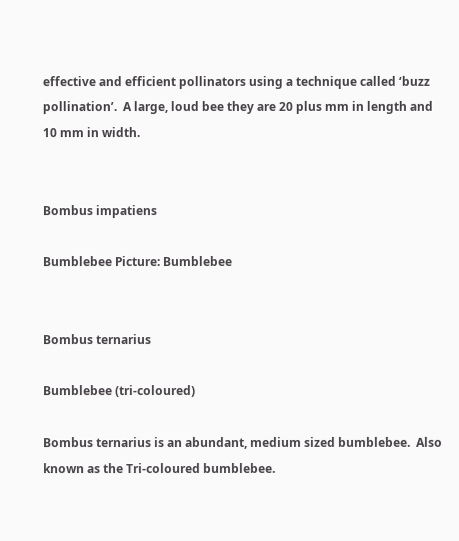effective and efficient pollinators using a technique called ‘buzz pollination’.  A large, loud bee they are 20 plus mm in length and 10 mm in width.


Bombus impatiens

Bumblebee Picture: Bumblebee


Bombus ternarius

Bumblebee (tri-coloured)

Bombus ternarius is an abundant, medium sized bumblebee.  Also known as the Tri-coloured bumblebee.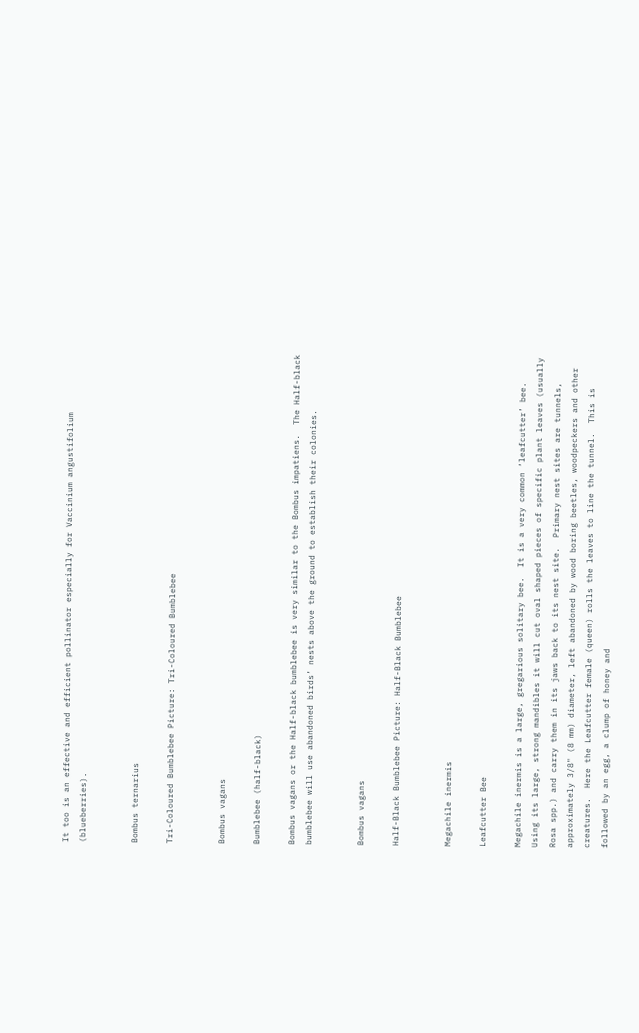It too is an effective and efficient pollinator especially for Vaccinium angustifolium (blueberries).


Bombus ternarius

Tri-Coloured Bumblebee Picture: Tri-Coloured Bumblebee


Bombus vagans

Bumblebee (half-black)

Bombus vagans or the Half-black bumblebee is very similar to the Bombus impatiens.  The Half-black bumblebee will use abandoned birds’ nests above the ground to establish their colonies.


Bombus vagans

Half-Black Bumblebee Picture: Half-Black Bumblebee


Megachile inermis

Leafcutter Bee

Megachile inermis is a large, gregarious solitary bee.  It is a very common ‘leafcutter’ bee.  Using its large, strong mandibles it will cut oval shaped pieces of specific plant leaves (usually Rosa spp.) and carry them in its jaws back to its nest site.  Primary nest sites are tunnels, approximately 3/8" (8 mm) diameter, left abandoned by wood boring beetles, woodpeckers and other creatures.  Here the Leafcutter female (queen) rolls the leaves to line the tunnel.  This is followed by an egg, a clump of honey and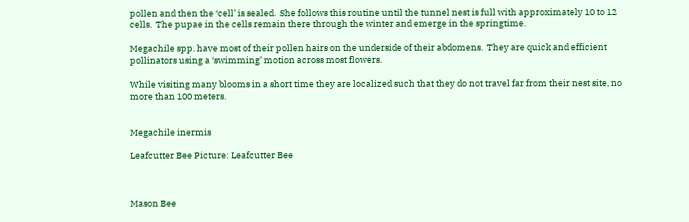pollen and then the ‘cell’ is sealed.  She follows this routine until the tunnel nest is full with approximately 10 to 12 cells.  The pupae in the cells remain there through the winter and emerge in the springtime.

Megachile spp. have most of their pollen hairs on the underside of their abdomens.  They are quick and efficient pollinators using a ‘swimming’ motion across most flowers.

While visiting many blooms in a short time they are localized such that they do not travel far from their nest site, no more than 100 meters.


Megachile inermis

Leafcutter Bee Picture: Leafcutter Bee



Mason Bee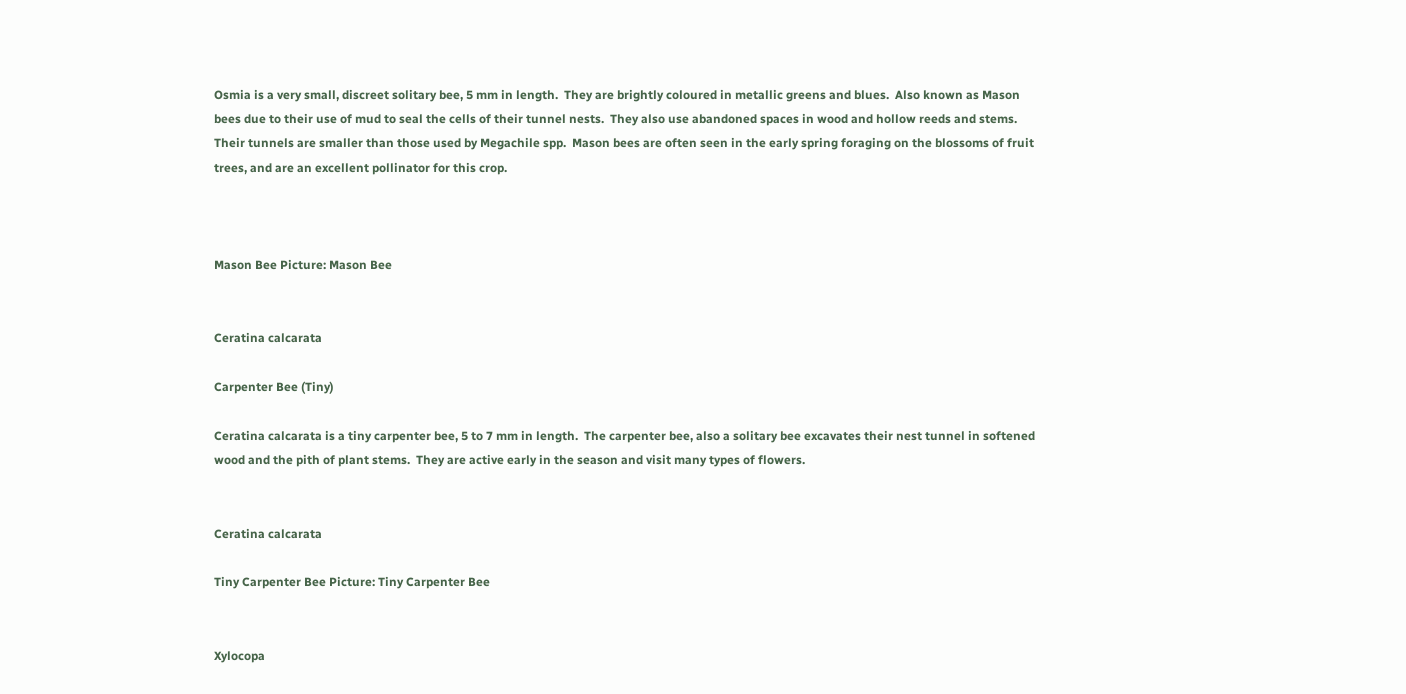Osmia is a very small, discreet solitary bee, 5 mm in length.  They are brightly coloured in metallic greens and blues.  Also known as Mason bees due to their use of mud to seal the cells of their tunnel nests.  They also use abandoned spaces in wood and hollow reeds and stems.  Their tunnels are smaller than those used by Megachile spp.  Mason bees are often seen in the early spring foraging on the blossoms of fruit trees, and are an excellent pollinator for this crop.



Mason Bee Picture: Mason Bee


Ceratina calcarata

Carpenter Bee (Tiny)

Ceratina calcarata is a tiny carpenter bee, 5 to 7 mm in length.  The carpenter bee, also a solitary bee excavates their nest tunnel in softened wood and the pith of plant stems.  They are active early in the season and visit many types of flowers.


Ceratina calcarata

Tiny Carpenter Bee Picture: Tiny Carpenter Bee


Xylocopa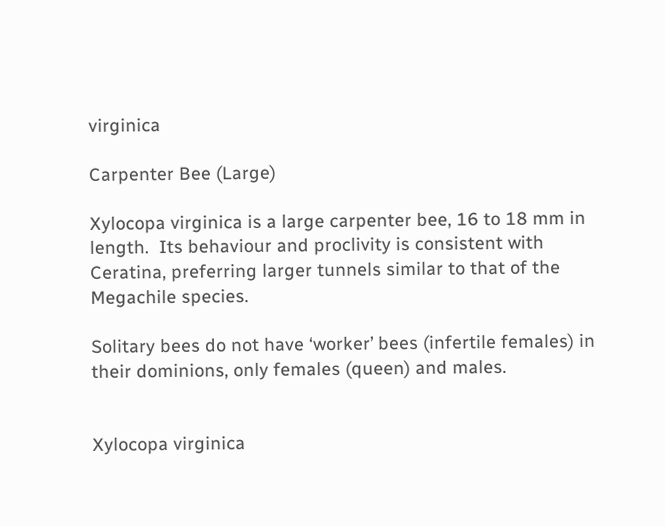virginica

Carpenter Bee (Large)

Xylocopa virginica is a large carpenter bee, 16 to 18 mm in length.  Its behaviour and proclivity is consistent with Ceratina, preferring larger tunnels similar to that of the Megachile species.

Solitary bees do not have ‘worker’ bees (infertile females) in their dominions, only females (queen) and males.


Xylocopa virginica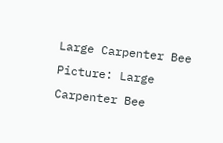Large Carpenter Bee Picture: Large Carpenter Bee